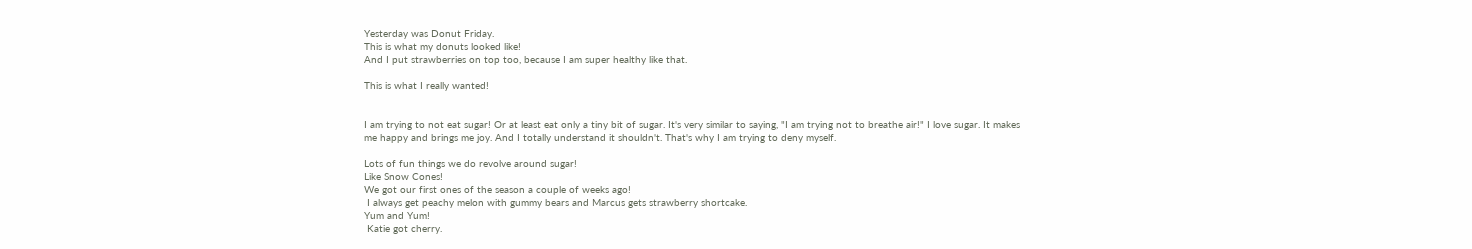Yesterday was Donut Friday.
This is what my donuts looked like!
And I put strawberries on top too, because I am super healthy like that.

This is what I really wanted!


I am trying to not eat sugar! Or at least eat only a tiny bit of sugar. It's very similar to saying, "I am trying not to breathe air!" I love sugar. It makes me happy and brings me joy. And I totally understand it shouldn't. That's why I am trying to deny myself.

Lots of fun things we do revolve around sugar!
Like Snow Cones!
We got our first ones of the season a couple of weeks ago!
 I always get peachy melon with gummy bears and Marcus gets strawberry shortcake.
Yum and Yum!
 Katie got cherry.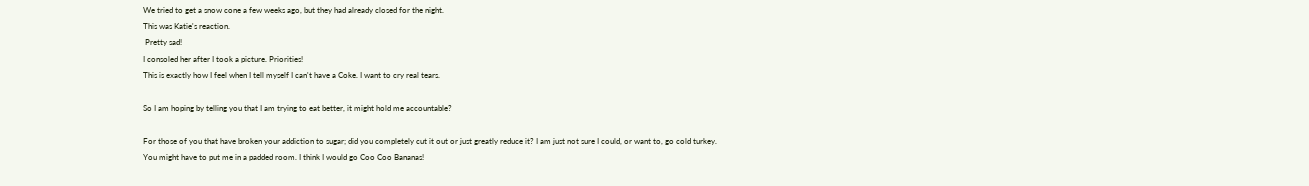We tried to get a snow cone a few weeks ago, but they had already closed for the night.
This was Katie's reaction.
 Pretty sad!
I consoled her after I took a picture. Priorities!
This is exactly how I feel when I tell myself I can't have a Coke. I want to cry real tears.

So I am hoping by telling you that I am trying to eat better, it might hold me accountable?

For those of you that have broken your addiction to sugar; did you completely cut it out or just greatly reduce it? I am just not sure I could, or want to, go cold turkey.
You might have to put me in a padded room. I think I would go Coo Coo Bananas!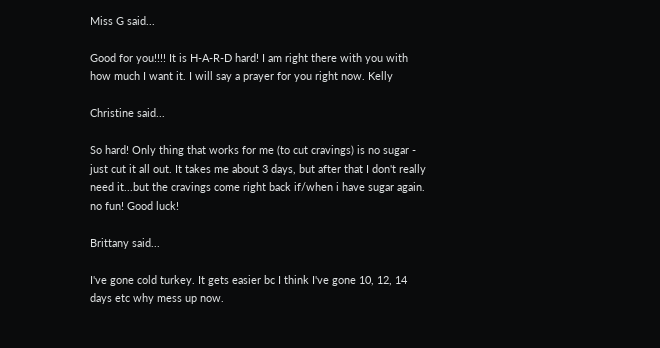Miss G said...

Good for you!!!! It is H-A-R-D hard! I am right there with you with how much I want it. I will say a prayer for you right now. Kelly

Christine said...

So hard! Only thing that works for me (to cut cravings) is no sugar - just cut it all out. It takes me about 3 days, but after that I don't really need it...but the cravings come right back if/when i have sugar again. no fun! Good luck!

Brittany said...

I've gone cold turkey. It gets easier bc I think I've gone 10, 12, 14 days etc why mess up now.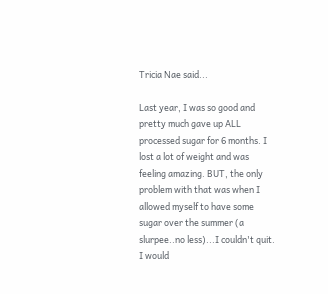Tricia Nae said...

Last year, I was so good and pretty much gave up ALL processed sugar for 6 months. I lost a lot of weight and was feeling amazing. BUT, the only problem with that was when I allowed myself to have some sugar over the summer (a slurpee..no less)...I couldn't quit. I would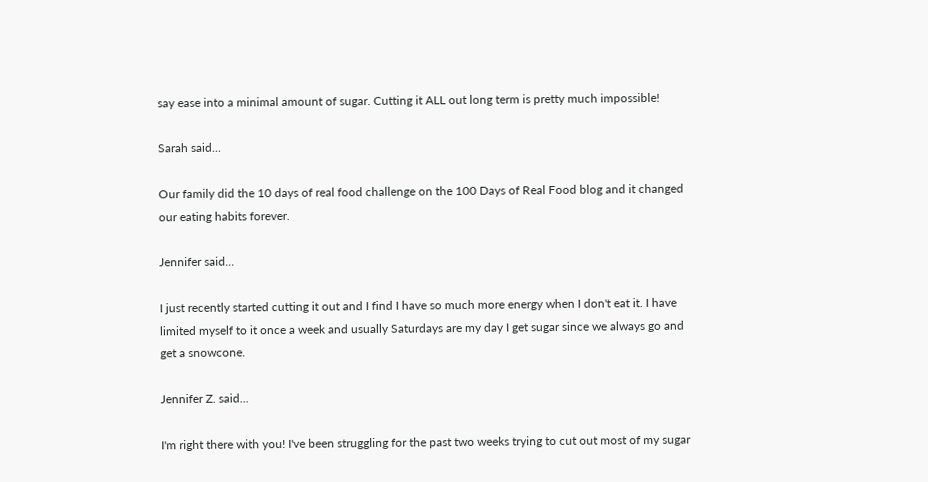say ease into a minimal amount of sugar. Cutting it ALL out long term is pretty much impossible!

Sarah said...

Our family did the 10 days of real food challenge on the 100 Days of Real Food blog and it changed our eating habits forever.

Jennifer said...

I just recently started cutting it out and I find I have so much more energy when I don't eat it. I have limited myself to it once a week and usually Saturdays are my day I get sugar since we always go and get a snowcone.

Jennifer Z. said...

I'm right there with you! I've been struggling for the past two weeks trying to cut out most of my sugar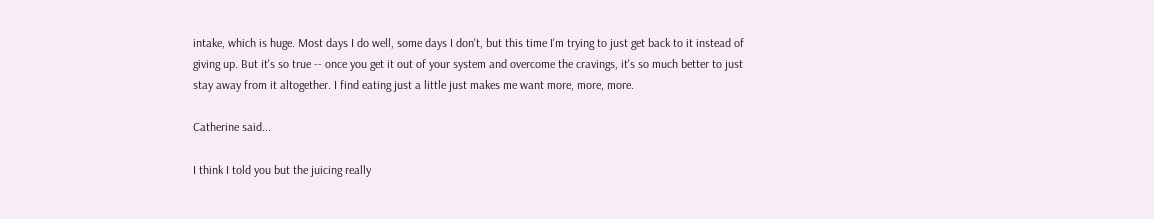intake, which is huge. Most days I do well, some days I don't, but this time I'm trying to just get back to it instead of giving up. But it's so true -- once you get it out of your system and overcome the cravings, it's so much better to just stay away from it altogether. I find eating just a little just makes me want more, more, more.

Catherine said...

I think I told you but the juicing really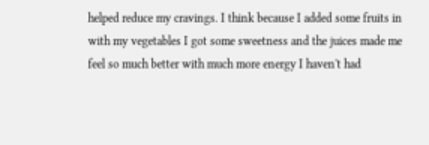helped reduce my cravings. I think because I added some fruits in with my vegetables I got some sweetness and the juices made me feel so much better with much more energy I haven't had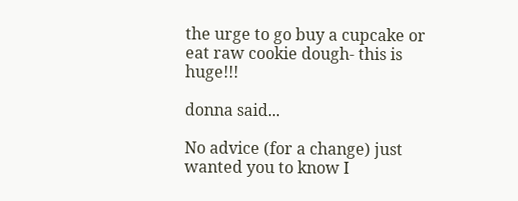the urge to go buy a cupcake or eat raw cookie dough- this is huge!!!

donna said...

No advice (for a change) just wanted you to know I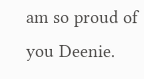am so proud of you Deenie.